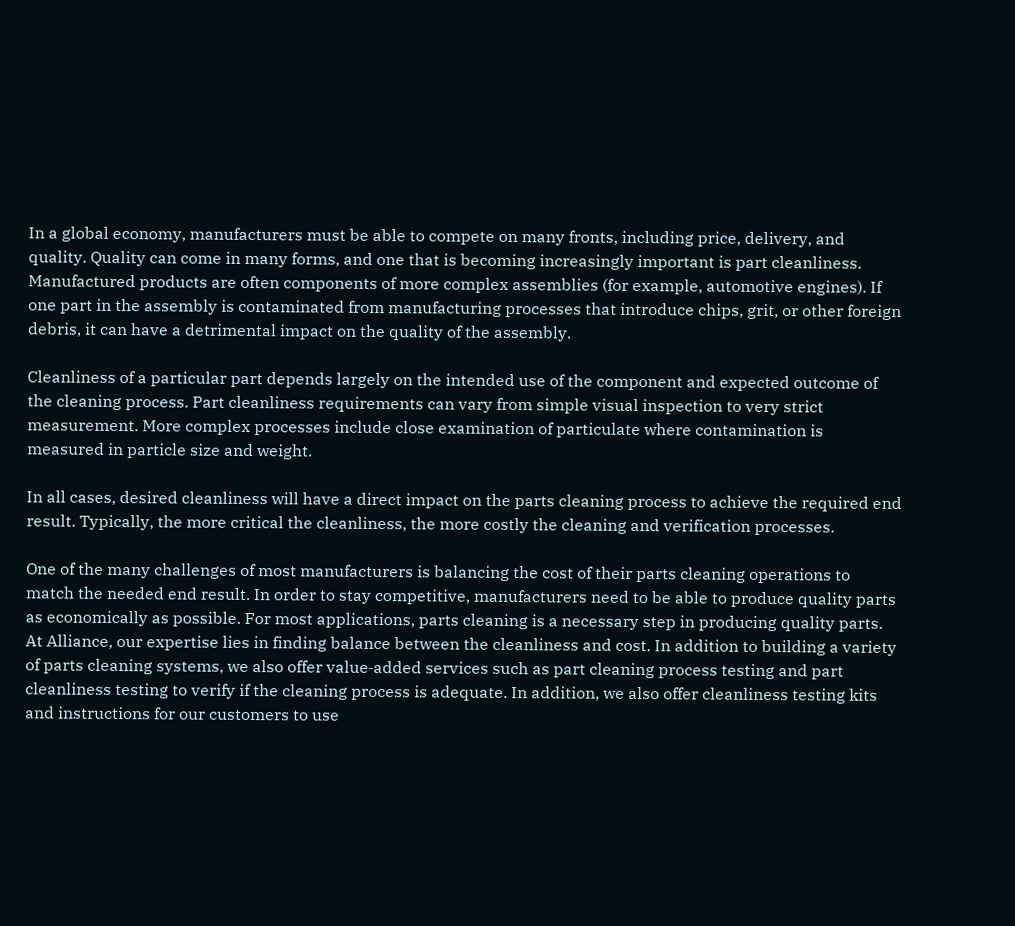In a global economy, manufacturers must be able to compete on many fronts, including price, delivery, and quality. Quality can come in many forms, and one that is becoming increasingly important is part cleanliness. Manufactured products are often components of more complex assemblies (for example, automotive engines). If one part in the assembly is contaminated from manufacturing processes that introduce chips, grit, or other foreign debris, it can have a detrimental impact on the quality of the assembly.

Cleanliness of a particular part depends largely on the intended use of the component and expected outcome of the cleaning process. Part cleanliness requirements can vary from simple visual inspection to very strict measurement. More complex processes include close examination of particulate where contamination is measured in particle size and weight.

In all cases, desired cleanliness will have a direct impact on the parts cleaning process to achieve the required end result. Typically, the more critical the cleanliness, the more costly the cleaning and verification processes.

One of the many challenges of most manufacturers is balancing the cost of their parts cleaning operations to match the needed end result. In order to stay competitive, manufacturers need to be able to produce quality parts as economically as possible. For most applications, parts cleaning is a necessary step in producing quality parts. At Alliance, our expertise lies in finding balance between the cleanliness and cost. In addition to building a variety of parts cleaning systems, we also offer value‐added services such as part cleaning process testing and part cleanliness testing to verify if the cleaning process is adequate. In addition, we also offer cleanliness testing kits and instructions for our customers to use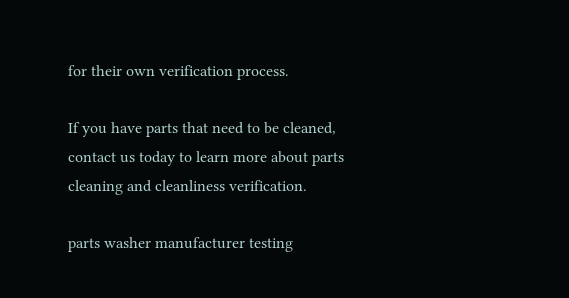for their own verification process.

If you have parts that need to be cleaned, contact us today to learn more about parts cleaning and cleanliness verification.

parts washer manufacturer testing